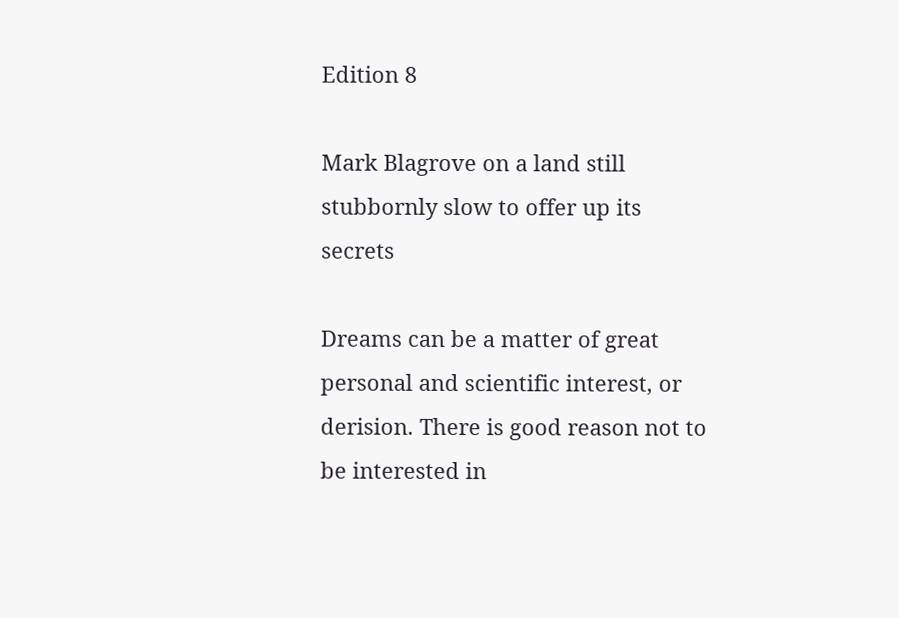Edition 8

Mark Blagrove on a land still stubbornly slow to offer up its secrets

Dreams can be a matter of great personal and scientific interest, or derision. There is good reason not to be interested in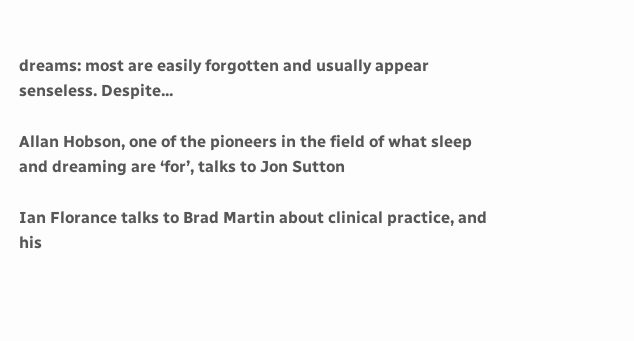dreams: most are easily forgotten and usually appear senseless. Despite...

Allan Hobson, one of the pioneers in the field of what sleep and dreaming are ‘for’, talks to Jon Sutton

Ian Florance talks to Brad Martin about clinical practice, and his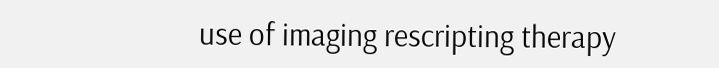use of imaging rescripting therapy